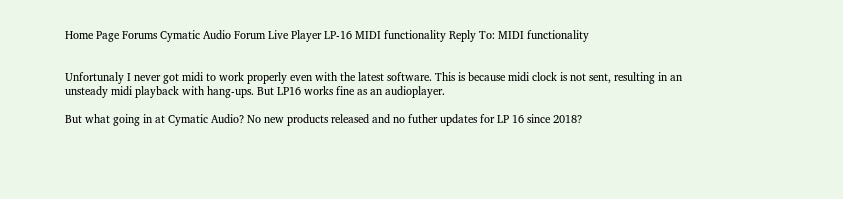Home Page Forums Cymatic Audio Forum Live Player LP-16 MIDI functionality Reply To: MIDI functionality


Unfortunaly I never got midi to work properly even with the latest software. This is because midi clock is not sent, resulting in an unsteady midi playback with hang-ups. But LP16 works fine as an audioplayer.

But what going in at Cymatic Audio? No new products released and no futher updates for LP 16 since 2018?